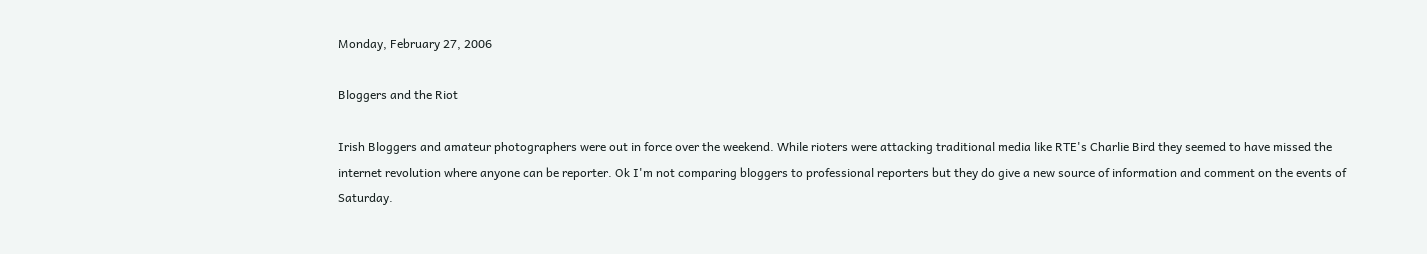Monday, February 27, 2006

Bloggers and the Riot

Irish Bloggers and amateur photographers were out in force over the weekend. While rioters were attacking traditional media like RTE's Charlie Bird they seemed to have missed the internet revolution where anyone can be reporter. Ok I'm not comparing bloggers to professional reporters but they do give a new source of information and comment on the events of Saturday.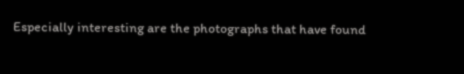Especially interesting are the photographs that have found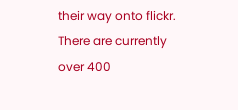their way onto flickr. There are currently over 400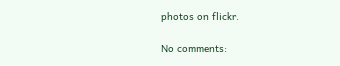photos on flickr.

No comments: